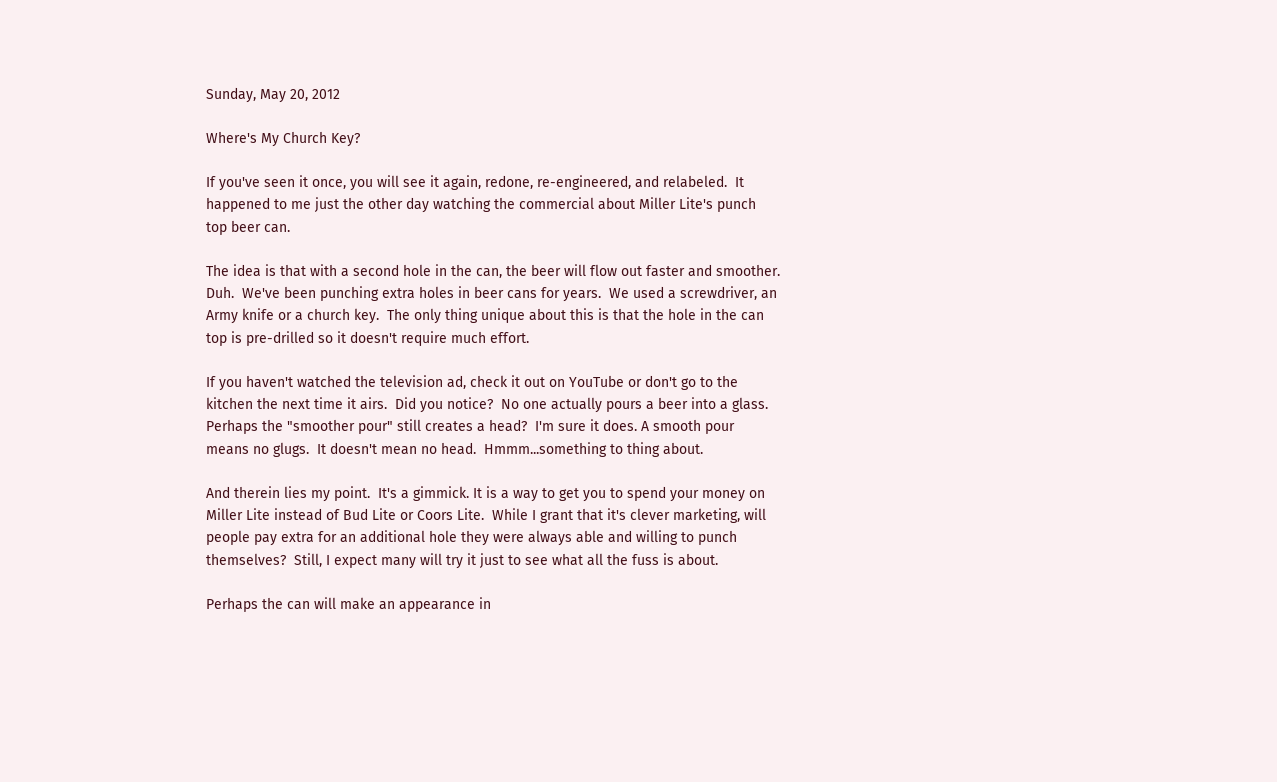Sunday, May 20, 2012

Where's My Church Key?

If you've seen it once, you will see it again, redone, re-engineered, and relabeled.  It happened to me just the other day watching the commercial about Miller Lite's punch top beer can.

The idea is that with a second hole in the can, the beer will flow out faster and smoother.  Duh.  We've been punching extra holes in beer cans for years.  We used a screwdriver, an Army knife or a church key.  The only thing unique about this is that the hole in the can top is pre-drilled so it doesn't require much effort.

If you haven't watched the television ad, check it out on YouTube or don't go to the kitchen the next time it airs.  Did you notice?  No one actually pours a beer into a glass.  Perhaps the "smoother pour" still creates a head?  I'm sure it does. A smooth pour means no glugs.  It doesn't mean no head.  Hmmm...something to thing about.

And therein lies my point.  It's a gimmick. It is a way to get you to spend your money on Miller Lite instead of Bud Lite or Coors Lite.  While I grant that it's clever marketing, will people pay extra for an additional hole they were always able and willing to punch themselves?  Still, I expect many will try it just to see what all the fuss is about.

Perhaps the can will make an appearance in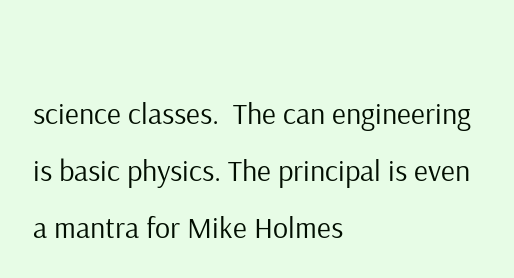science classes.  The can engineering is basic physics. The principal is even a mantra for Mike Holmes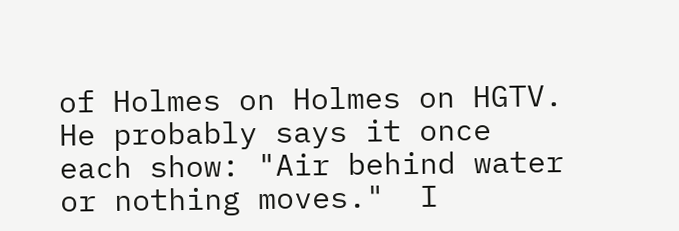of Holmes on Holmes on HGTV.  He probably says it once each show: "Air behind water or nothing moves."  I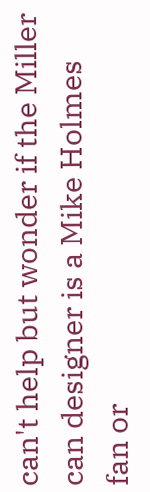can't help but wonder if the Miller can designer is a Mike Holmes fan or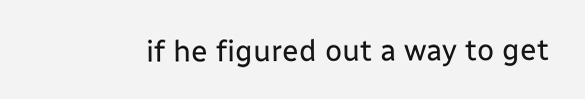if he figured out a way to get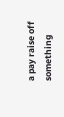a pay raise off something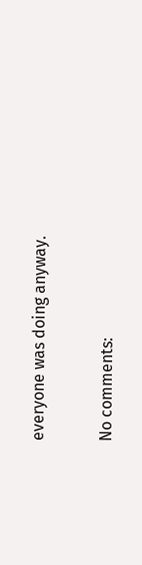everyone was doing anyway.

No comments: